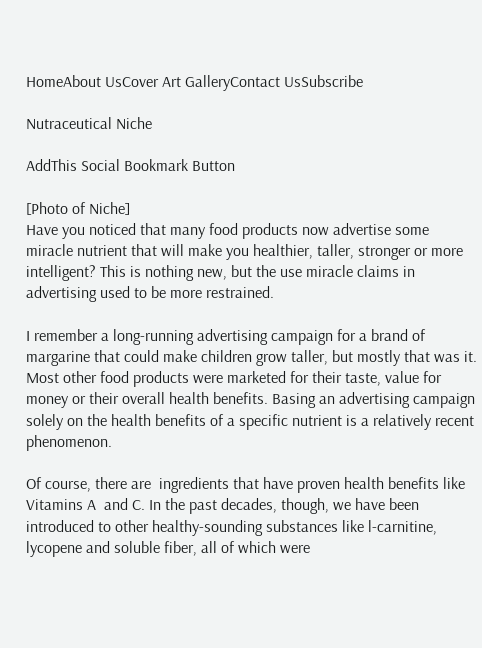HomeAbout UsCover Art GalleryContact UsSubscribe

Nutraceutical Niche

AddThis Social Bookmark Button

[Photo of Niche]
Have you noticed that many food products now advertise some miracle nutrient that will make you healthier, taller, stronger or more intelligent? This is nothing new, but the use miracle claims in advertising used to be more restrained.

I remember a long-running advertising campaign for a brand of margarine that could make children grow taller, but mostly that was it. Most other food products were marketed for their taste, value for money or their overall health benefits. Basing an advertising campaign solely on the health benefits of a specific nutrient is a relatively recent phenomenon.

Of course, there are  ingredients that have proven health benefits like Vitamins A  and C. In the past decades, though, we have been introduced to other healthy-sounding substances like l-carnitine, lycopene and soluble fiber, all of which were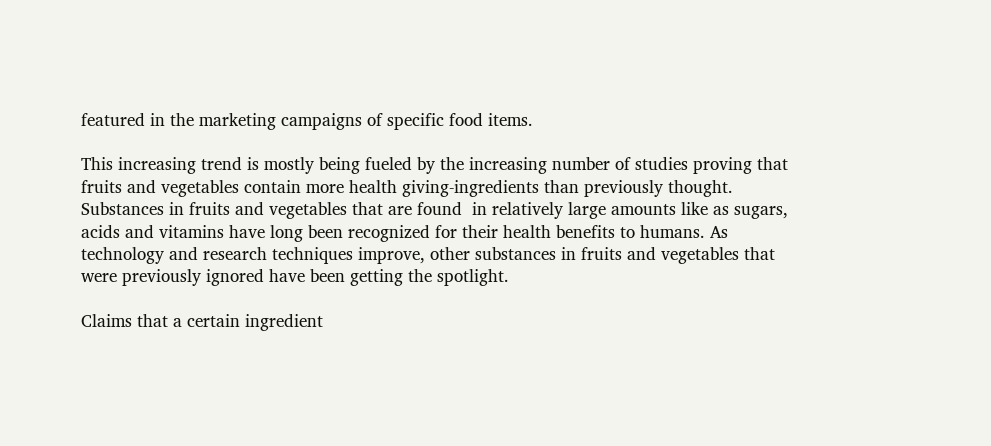featured in the marketing campaigns of specific food items.

This increasing trend is mostly being fueled by the increasing number of studies proving that fruits and vegetables contain more health giving-ingredients than previously thought. Substances in fruits and vegetables that are found  in relatively large amounts like as sugars, acids and vitamins have long been recognized for their health benefits to humans. As technology and research techniques improve, other substances in fruits and vegetables that were previously ignored have been getting the spotlight.

Claims that a certain ingredient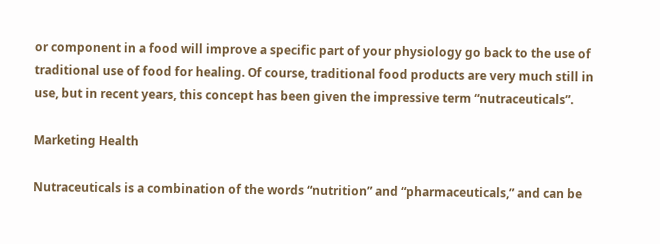or component in a food will improve a specific part of your physiology go back to the use of traditional use of food for healing. Of course, traditional food products are very much still in use, but in recent years, this concept has been given the impressive term “nutraceuticals”.

Marketing Health

Nutraceuticals is a combination of the words “nutrition” and “pharmaceuticals,” and can be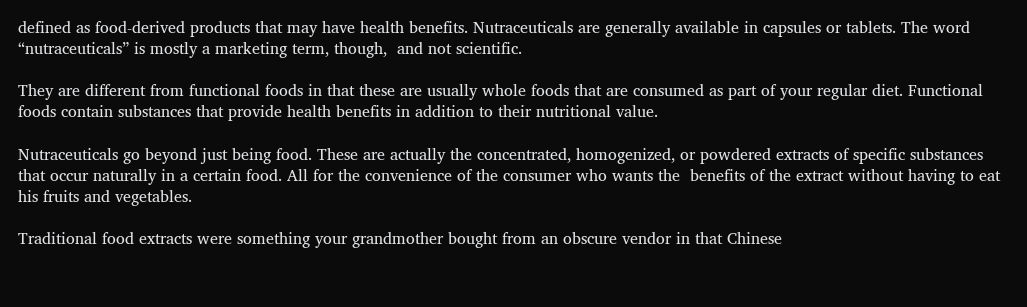defined as food-derived products that may have health benefits. Nutraceuticals are generally available in capsules or tablets. The word “nutraceuticals” is mostly a marketing term, though,  and not scientific.

They are different from functional foods in that these are usually whole foods that are consumed as part of your regular diet. Functional foods contain substances that provide health benefits in addition to their nutritional value.

Nutraceuticals go beyond just being food. These are actually the concentrated, homogenized, or powdered extracts of specific substances that occur naturally in a certain food. All for the convenience of the consumer who wants the  benefits of the extract without having to eat his fruits and vegetables.

Traditional food extracts were something your grandmother bought from an obscure vendor in that Chinese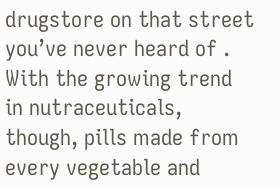drugstore on that street you’ve never heard of . With the growing trend in nutraceuticals, though, pills made from every vegetable and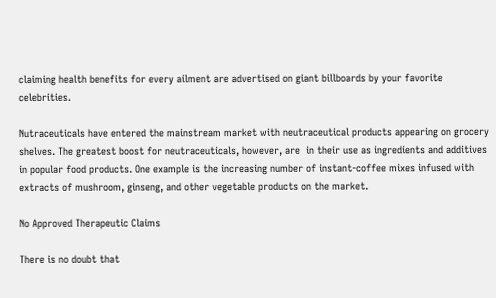claiming health benefits for every ailment are advertised on giant billboards by your favorite celebrities.

Nutraceuticals have entered the mainstream market with neutraceutical products appearing on grocery shelves. The greatest boost for neutraceuticals, however, are  in their use as ingredients and additives in popular food products. One example is the increasing number of instant-coffee mixes infused with extracts of mushroom, ginseng, and other vegetable products on the market.

No Approved Therapeutic Claims

There is no doubt that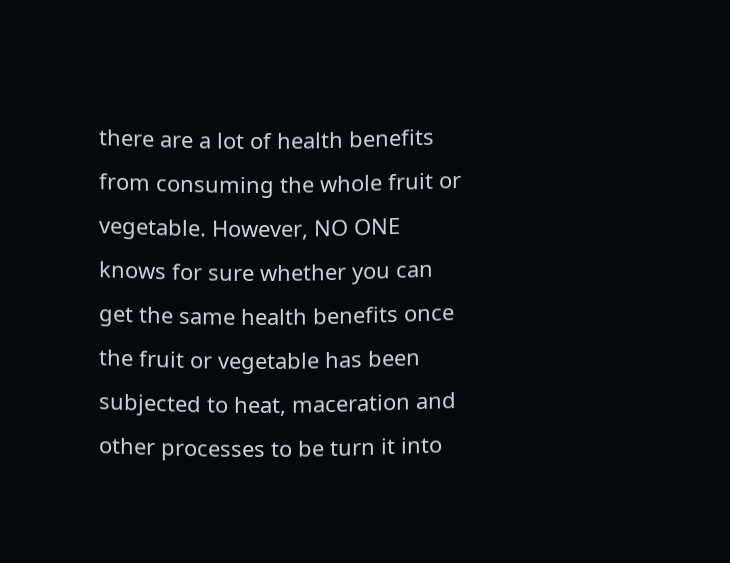there are a lot of health benefits from consuming the whole fruit or vegetable. However, NO ONE knows for sure whether you can get the same health benefits once the fruit or vegetable has been subjected to heat, maceration and other processes to be turn it into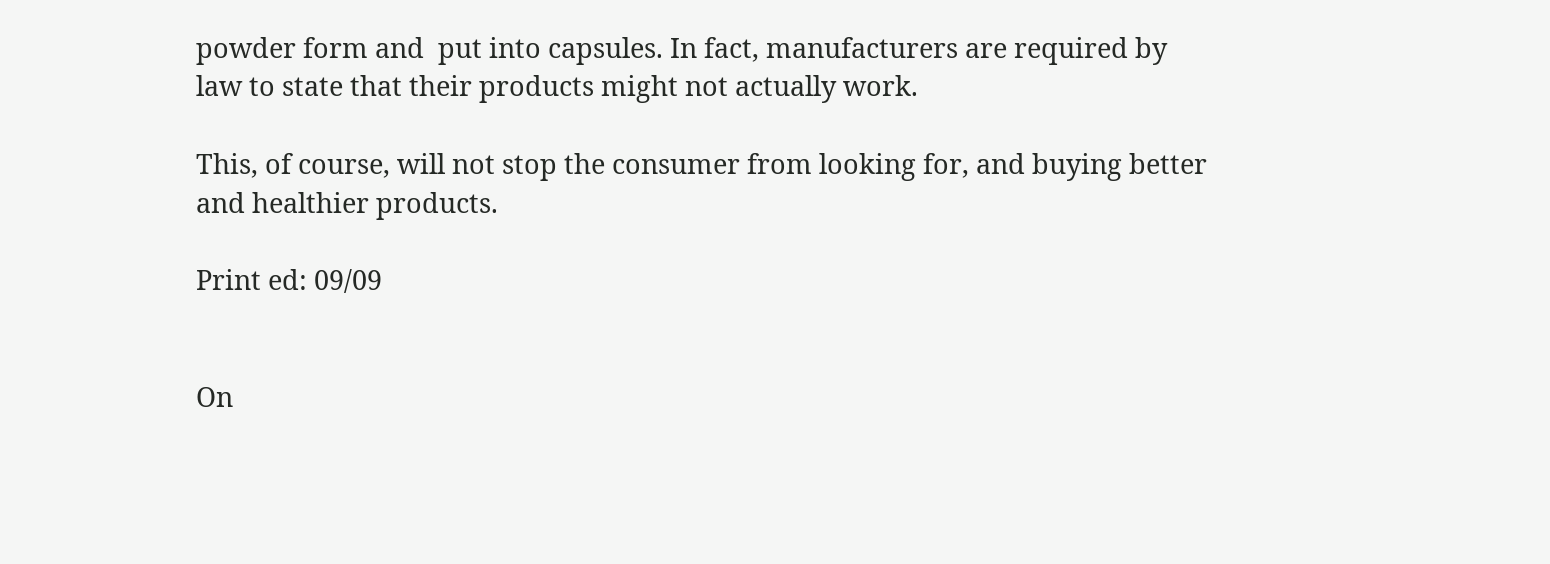powder form and  put into capsules. In fact, manufacturers are required by law to state that their products might not actually work.

This, of course, will not stop the consumer from looking for, and buying better and healthier products.

Print ed: 09/09


On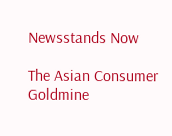Newsstands Now

The Asian Consumer Goldmine